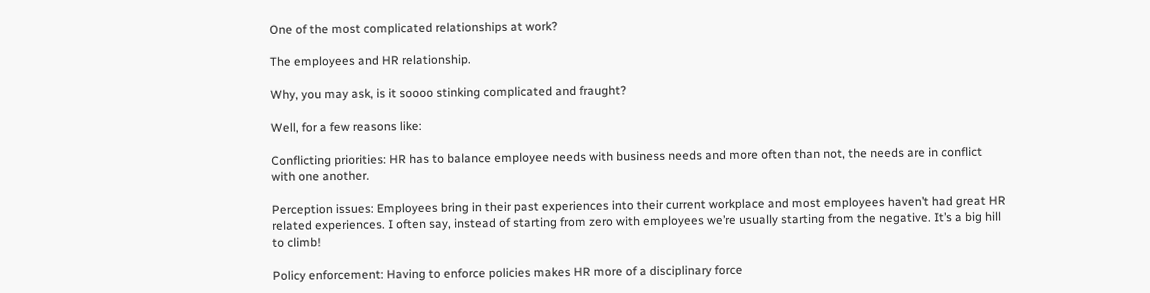One of the most complicated relationships at work?

The employees and HR relationship.

Why, you may ask, is it soooo stinking complicated and fraught?

Well, for a few reasons like:

Conflicting priorities: HR has to balance employee needs with business needs and more often than not, the needs are in conflict with one another.

Perception issues: Employees bring in their past experiences into their current workplace and most employees haven’t had great HR related experiences. I often say, instead of starting from zero with employees we’re usually starting from the negative. It’s a big hill to climb!

Policy enforcement: Having to enforce policies makes HR more of a disciplinary force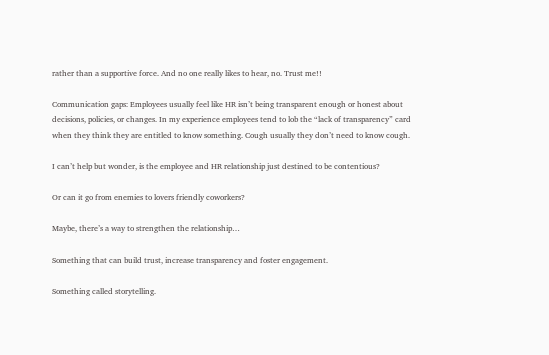rather than a supportive force. And no one really likes to hear, no. Trust me!!

Communication gaps: Employees usually feel like HR isn’t being transparent enough or honest about decisions, policies, or changes. In my experience employees tend to lob the “lack of transparency” card when they think they are entitled to know something. Cough usually they don’t need to know cough.

I can’t help but wonder, is the employee and HR relationship just destined to be contentious?

Or can it go from enemies to lovers friendly coworkers?

Maybe, there’s a way to strengthen the relationship…

Something that can build trust, increase transparency and foster engagement.

Something called storytelling.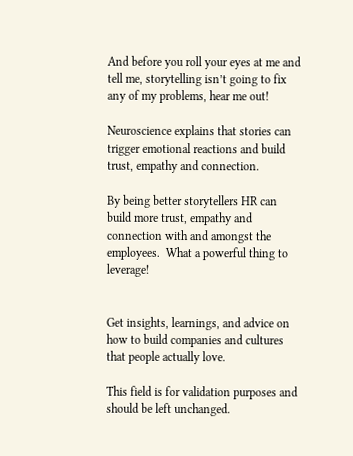And before you roll your eyes at me and tell me, storytelling isn’t going to fix any of my problems, hear me out!

Neuroscience explains that stories can trigger emotional reactions and build trust, empathy and connection.

By being better storytellers HR can build more trust, empathy and connection with and amongst the employees.  What a powerful thing to leverage!


Get insights, learnings, and advice on how to build companies and cultures that people actually love.

This field is for validation purposes and should be left unchanged.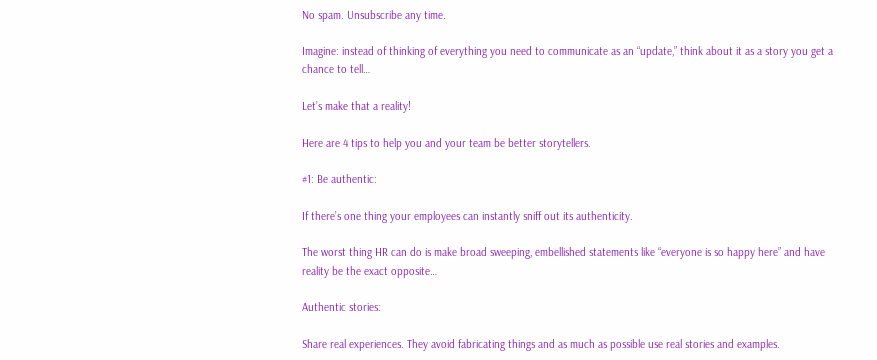No spam. Unsubscribe any time.

Imagine: instead of thinking of everything you need to communicate as an “update,” think about it as a story you get a chance to tell…

Let’s make that a reality!

Here are 4 tips to help you and your team be better storytellers.

#1: Be authentic:

If there’s one thing your employees can instantly sniff out its authenticity.

The worst thing HR can do is make broad sweeping, embellished statements like “everyone is so happy here” and have reality be the exact opposite…

Authentic stories:

Share real experiences. They avoid fabricating things and as much as possible use real stories and examples.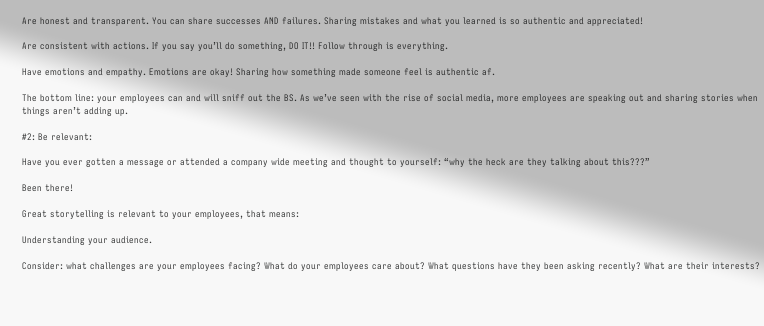Are honest and transparent. You can share successes AND failures. Sharing mistakes and what you learned is so authentic and appreciated!

Are consistent with actions. If you say you’ll do something, DO IT!! Follow through is everything.

Have emotions and empathy. Emotions are okay! Sharing how something made someone feel is authentic af.

The bottom line: your employees can and will sniff out the BS. As we’ve seen with the rise of social media, more employees are speaking out and sharing stories when things aren’t adding up.

#2: Be relevant:

Have you ever gotten a message or attended a company wide meeting and thought to yourself: “why the heck are they talking about this???”

Been there!

Great storytelling is relevant to your employees, that means:

Understanding your audience.

Consider: what challenges are your employees facing? What do your employees care about? What questions have they been asking recently? What are their interests?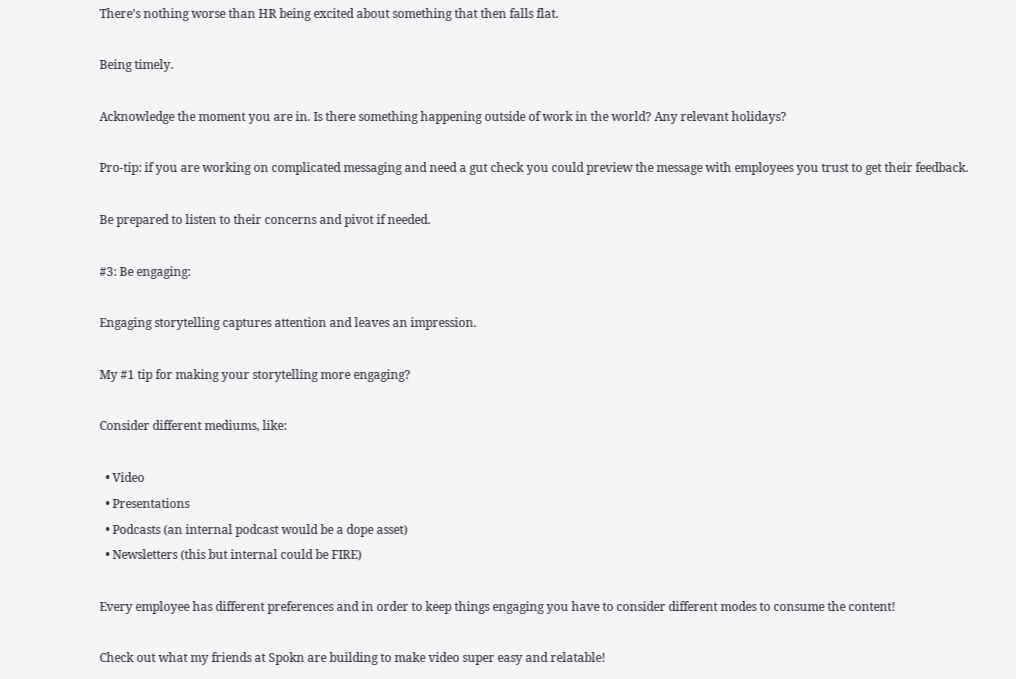There’s nothing worse than HR being excited about something that then falls flat.

Being timely.

Acknowledge the moment you are in. Is there something happening outside of work in the world? Any relevant holidays?

Pro-tip: if you are working on complicated messaging and need a gut check you could preview the message with employees you trust to get their feedback.

Be prepared to listen to their concerns and pivot if needed.

#3: Be engaging:

Engaging storytelling captures attention and leaves an impression.

My #1 tip for making your storytelling more engaging?

Consider different mediums, like:

  • Video
  • Presentations
  • Podcasts (an internal podcast would be a dope asset)
  • Newsletters (this but internal could be FIRE)

Every employee has different preferences and in order to keep things engaging you have to consider different modes to consume the content!

Check out what my friends at Spokn are building to make video super easy and relatable!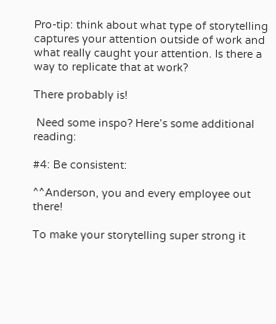Pro-tip: think about what type of storytelling captures your attention outside of work and what really caught your attention. Is there a way to replicate that at work?

There probably is!

 Need some inspo? Here’s some additional reading:

#4: Be consistent:

^^Anderson, you and every employee out there!

To make your storytelling super strong it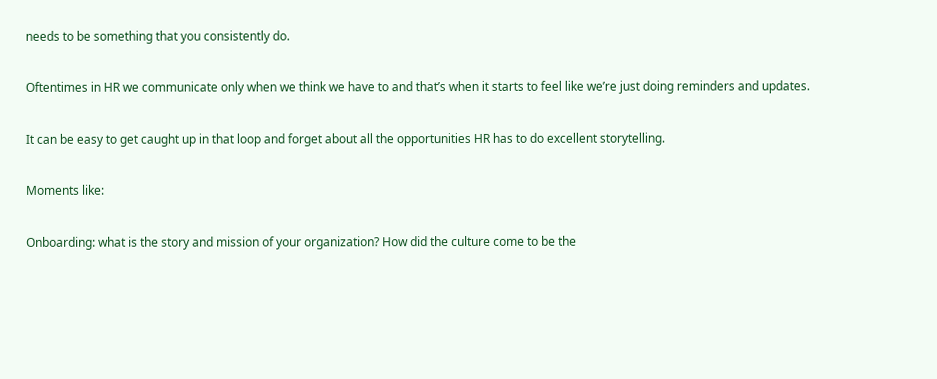needs to be something that you consistently do.

Oftentimes in HR we communicate only when we think we have to and that’s when it starts to feel like we’re just doing reminders and updates.

It can be easy to get caught up in that loop and forget about all the opportunities HR has to do excellent storytelling.

Moments like:

Onboarding: what is the story and mission of your organization? How did the culture come to be the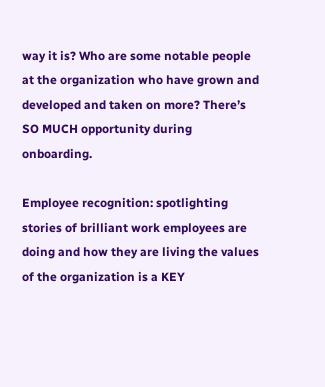way it is? Who are some notable people at the organization who have grown and developed and taken on more? There’s SO MUCH opportunity during onboarding.

Employee recognition: spotlighting stories of brilliant work employees are doing and how they are living the values of the organization is a KEY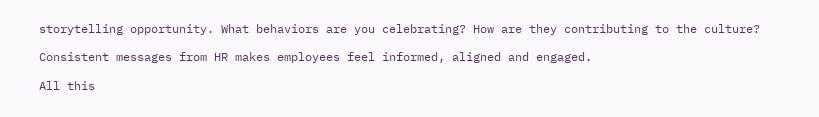storytelling opportunity. What behaviors are you celebrating? How are they contributing to the culture?

Consistent messages from HR makes employees feel informed, aligned and engaged.

All this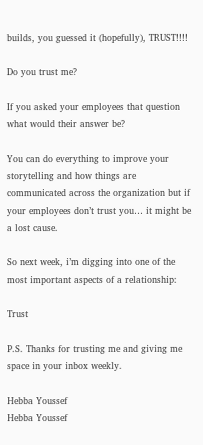builds, you guessed it (hopefully), TRUST!!!!

Do you trust me?

If you asked your employees that question what would their answer be?

You can do everything to improve your storytelling and how things are communicated across the organization but if your employees don’t trust you… it might be a lost cause.

So next week, i’m digging into one of the most important aspects of a relationship:

Trust

P.S. Thanks for trusting me and giving me space in your inbox weekly.

Hebba Youssef
Hebba Youssef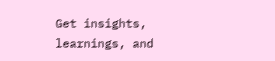Get insights, learnings, and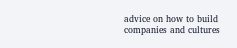advice on how to build companies and cultures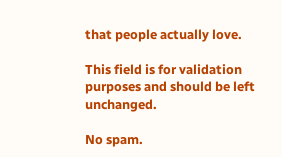that people actually love.

This field is for validation purposes and should be left unchanged.

No spam.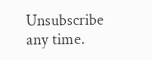Unsubscribe any time.